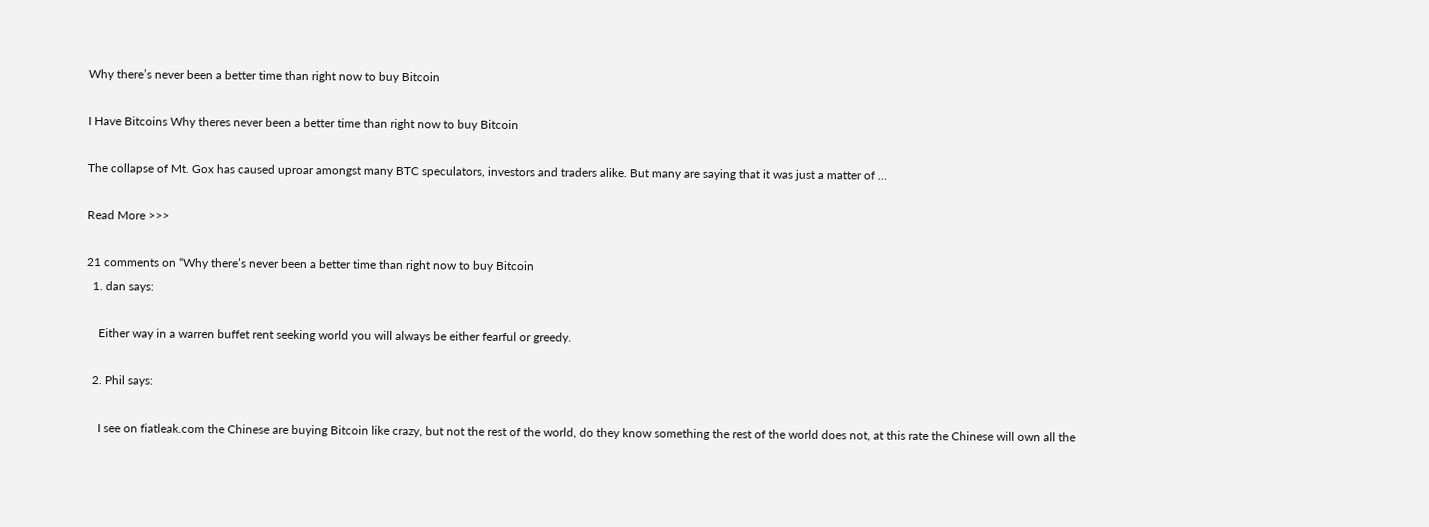Why there’s never been a better time than right now to buy Bitcoin

I Have Bitcoins Why theres never been a better time than right now to buy Bitcoin

The collapse of Mt. Gox has caused uproar amongst many BTC speculators, investors and traders alike. But many are saying that it was just a matter of …

Read More >>>

21 comments on “Why there’s never been a better time than right now to buy Bitcoin
  1. dan says:

    Either way in a warren buffet rent seeking world you will always be either fearful or greedy.

  2. Phil says:

    I see on fiatleak.com the Chinese are buying Bitcoin like crazy, but not the rest of the world, do they know something the rest of the world does not, at this rate the Chinese will own all the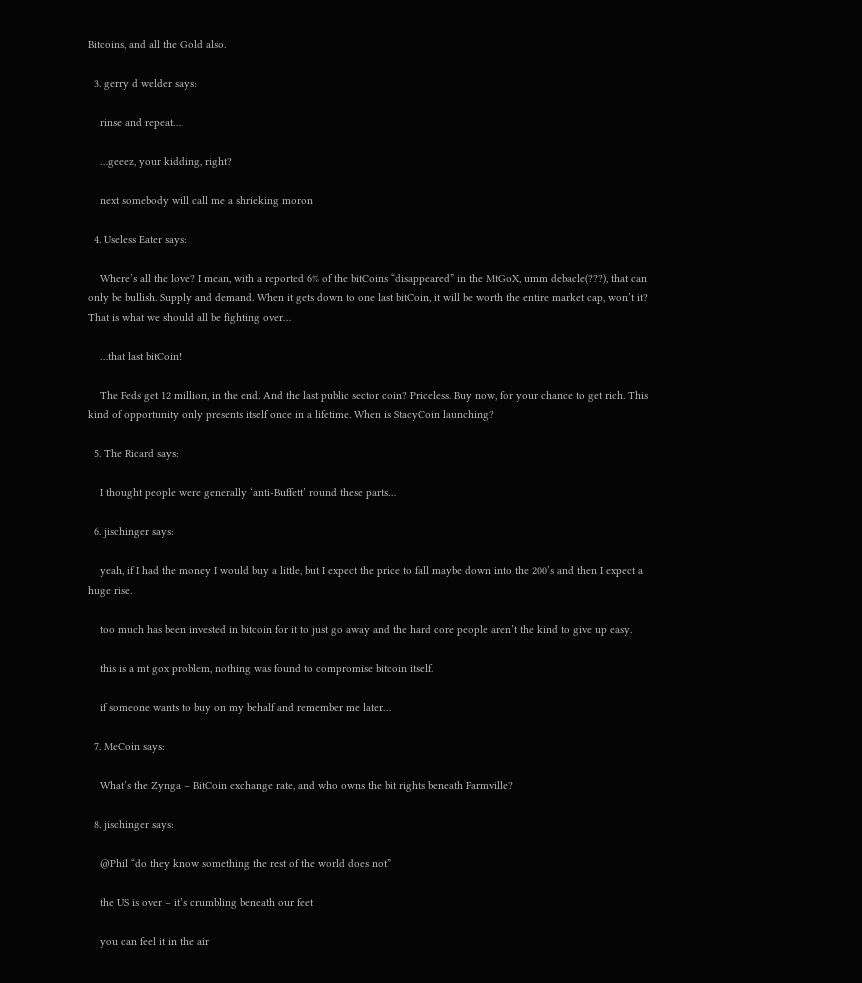Bitcoins, and all the Gold also.

  3. gerry d welder says:

    rinse and repeat…

    …geeez, your kidding, right?

    next somebody will call me a shrieking moron

  4. Useless Eater says:

    Where’s all the love? I mean, with a reported 6% of the bitCoins “disappeared” in the MtGoX, umm debacle(???), that can only be bullish. Supply and demand. When it gets down to one last bitCoin, it will be worth the entire market cap, won’t it? That is what we should all be fighting over…

    …that last bitCoin!

    The Feds get 12 million, in the end. And the last public sector coin? Priceless. Buy now, for your chance to get rich. This kind of opportunity only presents itself once in a lifetime. When is StacyCoin launching?

  5. The Ricard says:

    I thought people were generally ‘anti-Buffett’ round these parts…

  6. jischinger says:

    yeah, if I had the money I would buy a little, but I expect the price to fall maybe down into the 200’s and then I expect a huge rise.

    too much has been invested in bitcoin for it to just go away and the hard core people aren’t the kind to give up easy.

    this is a mt gox problem, nothing was found to compromise bitcoin itself.

    if someone wants to buy on my behalf and remember me later…

  7. MeCoin says:

    What’s the Zynga – BitCoin exchange rate, and who owns the bit rights beneath Farmville?

  8. jischinger says:

    @Phil “do they know something the rest of the world does not”

    the US is over – it’s crumbling beneath our feet

    you can feel it in the air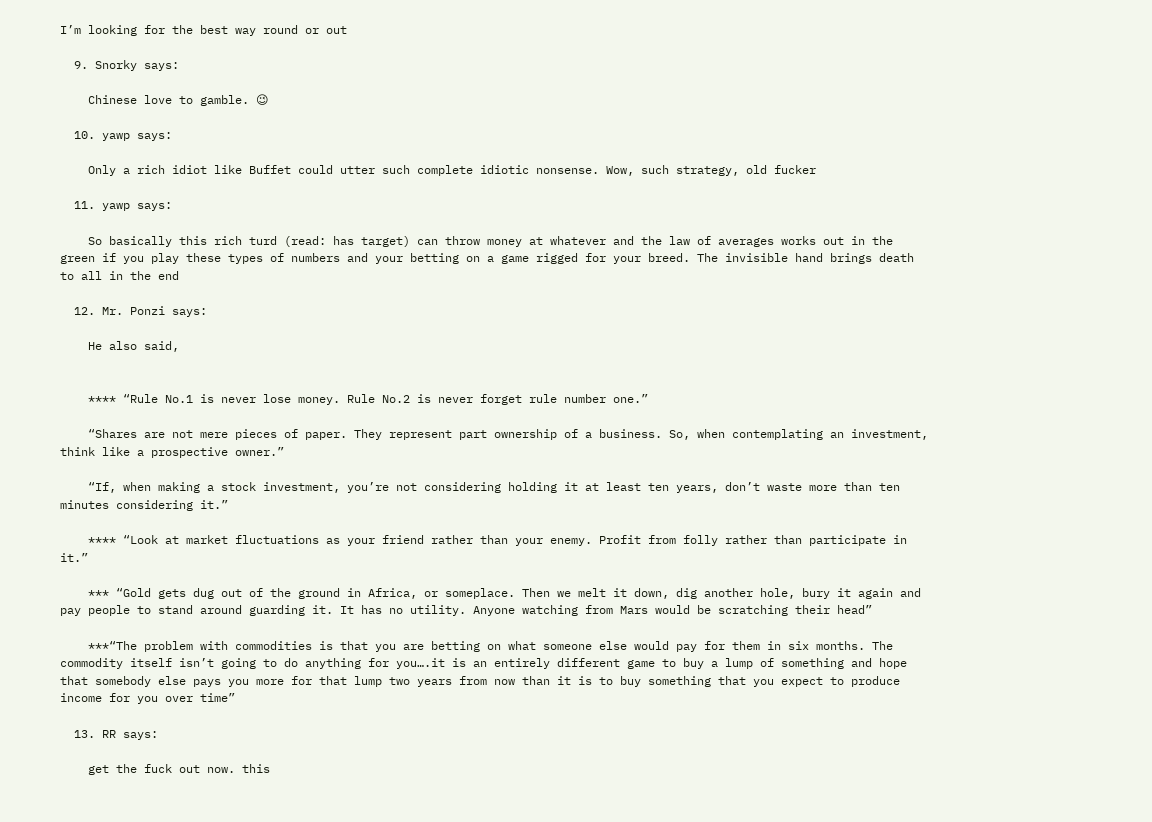I’m looking for the best way round or out

  9. Snorky says:

    Chinese love to gamble. 😉

  10. yawp says:

    Only a rich idiot like Buffet could utter such complete idiotic nonsense. Wow, such strategy, old fucker

  11. yawp says:

    So basically this rich turd (read: has target) can throw money at whatever and the law of averages works out in the green if you play these types of numbers and your betting on a game rigged for your breed. The invisible hand brings death to all in the end

  12. Mr. Ponzi says:

    He also said,


    **** “Rule No.1 is never lose money. Rule No.2 is never forget rule number one.”

    “Shares are not mere pieces of paper. They represent part ownership of a business. So, when contemplating an investment, think like a prospective owner.”

    “If, when making a stock investment, you’re not considering holding it at least ten years, don’t waste more than ten minutes considering it.”

    **** “Look at market fluctuations as your friend rather than your enemy. Profit from folly rather than participate in it.”

    *** “Gold gets dug out of the ground in Africa, or someplace. Then we melt it down, dig another hole, bury it again and pay people to stand around guarding it. It has no utility. Anyone watching from Mars would be scratching their head”

    ***“The problem with commodities is that you are betting on what someone else would pay for them in six months. The commodity itself isn’t going to do anything for you….it is an entirely different game to buy a lump of something and hope that somebody else pays you more for that lump two years from now than it is to buy something that you expect to produce income for you over time”

  13. RR says:

    get the fuck out now. this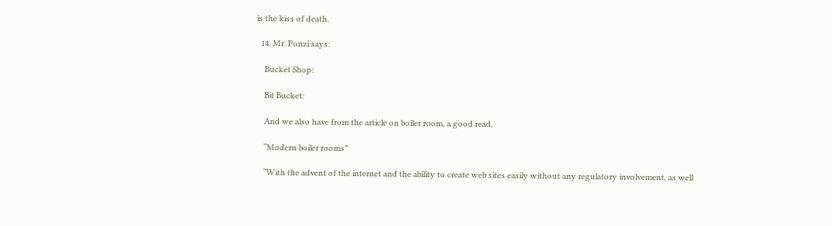is the kiss of death.

  14. Mr. Ponzi says:

    Bucket Shop:

    Bit Bucket:

    And we also have from the article on boiler room, a good read,

    “Modern boiler rooms”

    “With the advent of the internet and the ability to create web sites easily without any regulatory involvement, as well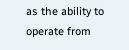as the ability to operate from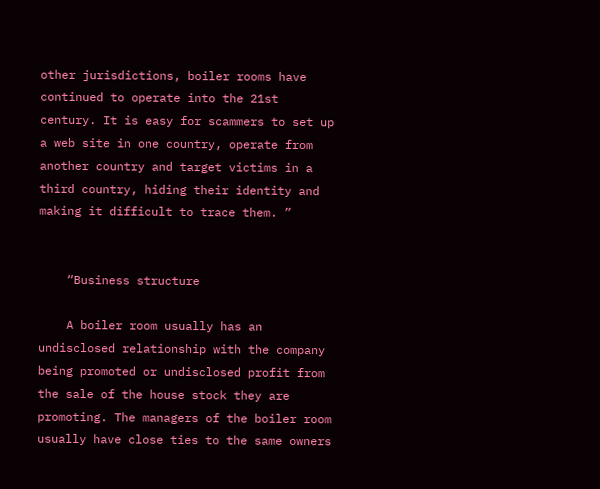other jurisdictions, boiler rooms have continued to operate into the 21st century. It is easy for scammers to set up a web site in one country, operate from another country and target victims in a third country, hiding their identity and making it difficult to trace them. ”


    “Business structure

    A boiler room usually has an undisclosed relationship with the company being promoted or undisclosed profit from the sale of the house stock they are promoting. The managers of the boiler room usually have close ties to the same owners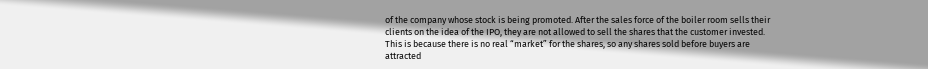of the company whose stock is being promoted. After the sales force of the boiler room sells their clients on the idea of the IPO, they are not allowed to sell the shares that the customer invested. This is because there is no real “market” for the shares, so any shares sold before buyers are attracted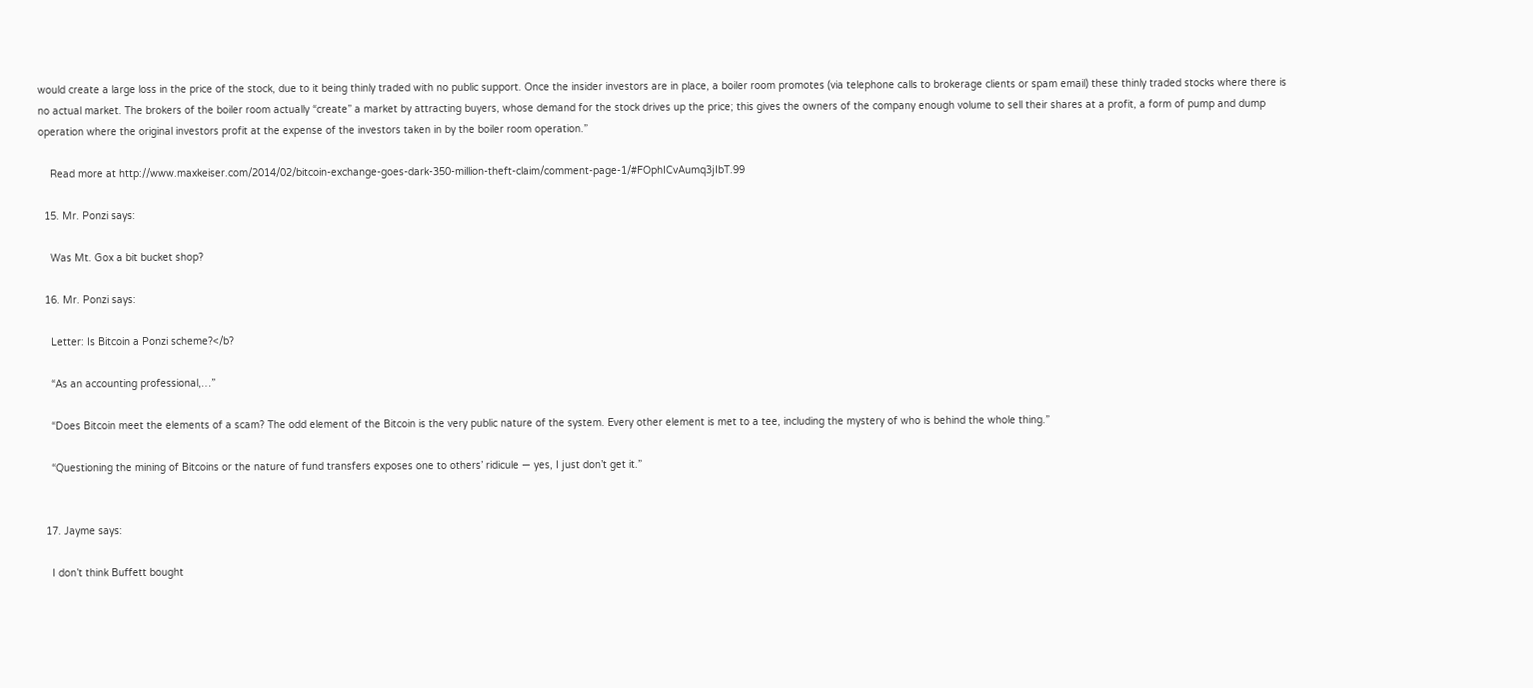would create a large loss in the price of the stock, due to it being thinly traded with no public support. Once the insider investors are in place, a boiler room promotes (via telephone calls to brokerage clients or spam email) these thinly traded stocks where there is no actual market. The brokers of the boiler room actually “create” a market by attracting buyers, whose demand for the stock drives up the price; this gives the owners of the company enough volume to sell their shares at a profit, a form of pump and dump operation where the original investors profit at the expense of the investors taken in by the boiler room operation.”

    Read more at http://www.maxkeiser.com/2014/02/bitcoin-exchange-goes-dark-350-million-theft-claim/comment-page-1/#FOphICvAumq3jIbT.99

  15. Mr. Ponzi says:

    Was Mt. Gox a bit bucket shop?

  16. Mr. Ponzi says:

    Letter: Is Bitcoin a Ponzi scheme?</b?

    “As an accounting professional,…”

    “Does Bitcoin meet the elements of a scam? The odd element of the Bitcoin is the very public nature of the system. Every other element is met to a tee, including the mystery of who is behind the whole thing.”

    “Questioning the mining of Bitcoins or the nature of fund transfers exposes one to others’ ridicule — yes, I just don’t get it.”


  17. Jayme says:

    I don’t think Buffett bought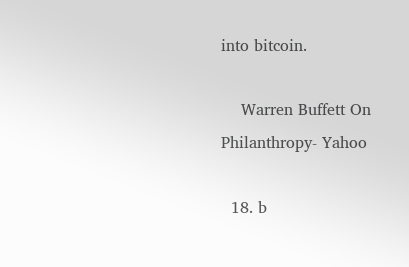into bitcoin.

    Warren Buffett On Philanthropy- Yahoo

  18. b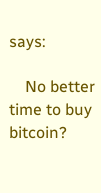says:

    No better time to buy bitcoin?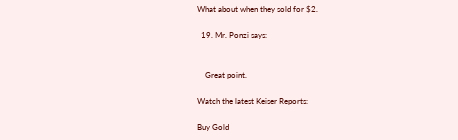What about when they sold for $2.

  19. Mr. Ponzi says:


    Great point.

Watch the latest Keiser Reports:

Buy Gold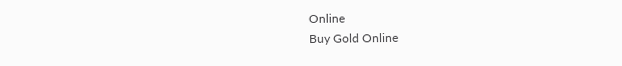Online
Buy Gold Online